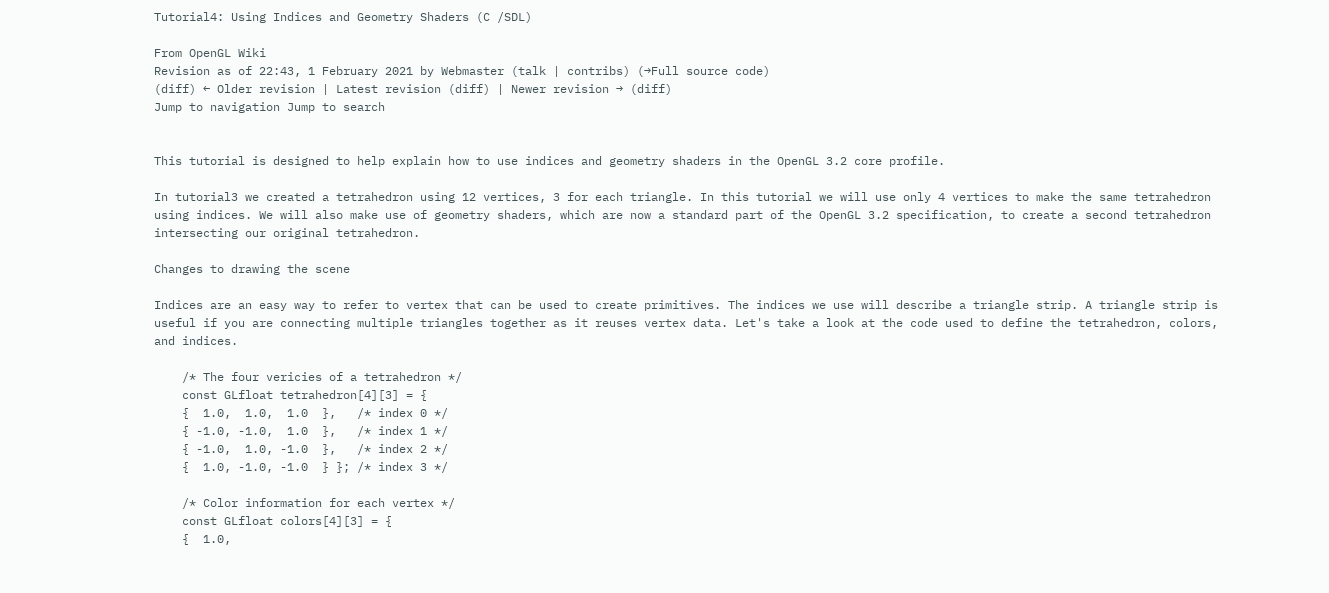Tutorial4: Using Indices and Geometry Shaders (C /SDL)

From OpenGL Wiki
Revision as of 22:43, 1 February 2021 by Webmaster (talk | contribs) (→Full source code)
(diff) ← Older revision | Latest revision (diff) | Newer revision → (diff)
Jump to navigation Jump to search


This tutorial is designed to help explain how to use indices and geometry shaders in the OpenGL 3.2 core profile.

In tutorial3 we created a tetrahedron using 12 vertices, 3 for each triangle. In this tutorial we will use only 4 vertices to make the same tetrahedron using indices. We will also make use of geometry shaders, which are now a standard part of the OpenGL 3.2 specification, to create a second tetrahedron intersecting our original tetrahedron.

Changes to drawing the scene

Indices are an easy way to refer to vertex that can be used to create primitives. The indices we use will describe a triangle strip. A triangle strip is useful if you are connecting multiple triangles together as it reuses vertex data. Let's take a look at the code used to define the tetrahedron, colors, and indices.

    /* The four vericies of a tetrahedron */
    const GLfloat tetrahedron[4][3] = {
    {  1.0,  1.0,  1.0  },   /* index 0 */
    { -1.0, -1.0,  1.0  },   /* index 1 */
    { -1.0,  1.0, -1.0  },   /* index 2 */
    {  1.0, -1.0, -1.0  } }; /* index 3 */

    /* Color information for each vertex */
    const GLfloat colors[4][3] = {
    {  1.0,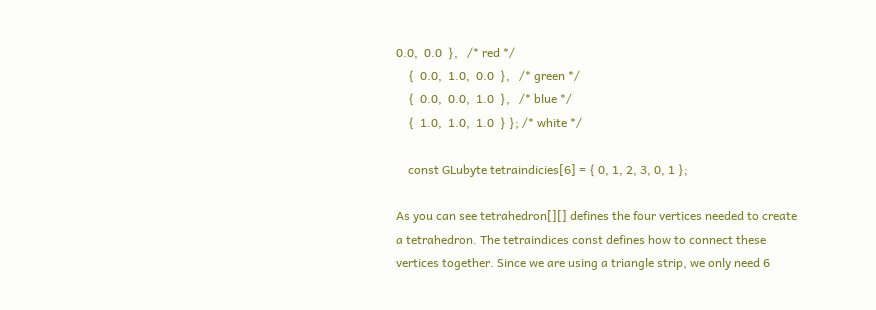0.0,  0.0  },   /* red */
    {  0.0,  1.0,  0.0  },   /* green */
    {  0.0,  0.0,  1.0  },   /* blue */
    {  1.0,  1.0,  1.0  } }; /* white */

    const GLubyte tetraindicies[6] = { 0, 1, 2, 3, 0, 1 };

As you can see tetrahedron[][] defines the four vertices needed to create a tetrahedron. The tetraindices const defines how to connect these vertices together. Since we are using a triangle strip, we only need 6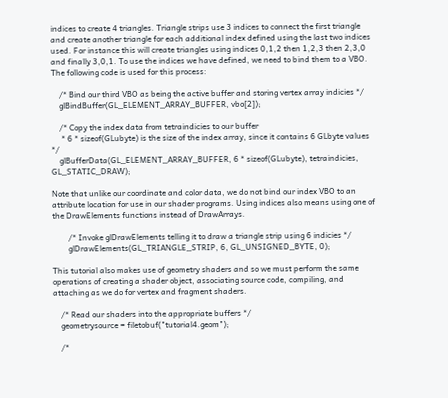indices to create 4 triangles. Triangle strips use 3 indices to connect the first triangle and create another triangle for each additional index defined using the last two indices used. For instance this will create triangles using indices 0,1,2 then 1,2,3 then 2,3,0 and finally 3,0,1. To use the indices we have defined, we need to bind them to a VBO. The following code is used for this process:

    /* Bind our third VBO as being the active buffer and storing vertex array indicies */
    glBindBuffer(GL_ELEMENT_ARRAY_BUFFER, vbo[2]);

    /* Copy the index data from tetraindicies to our buffer
     * 6 * sizeof(GLubyte) is the size of the index array, since it contains 6 GLbyte values */
    glBufferData(GL_ELEMENT_ARRAY_BUFFER, 6 * sizeof(GLubyte), tetraindicies, GL_STATIC_DRAW);

Note that unlike our coordinate and color data, we do not bind our index VBO to an attribute location for use in our shader programs. Using indices also means using one of the DrawElements functions instead of DrawArrays.

        /* Invoke glDrawElements telling it to draw a triangle strip using 6 indicies */
        glDrawElements(GL_TRIANGLE_STRIP, 6, GL_UNSIGNED_BYTE, 0);

This tutorial also makes use of geometry shaders and so we must perform the same operations of creating a shader object, associating source code, compiling, and attaching as we do for vertex and fragment shaders.

    /* Read our shaders into the appropriate buffers */
    geometrysource = filetobuf("tutorial4.geom");

    /*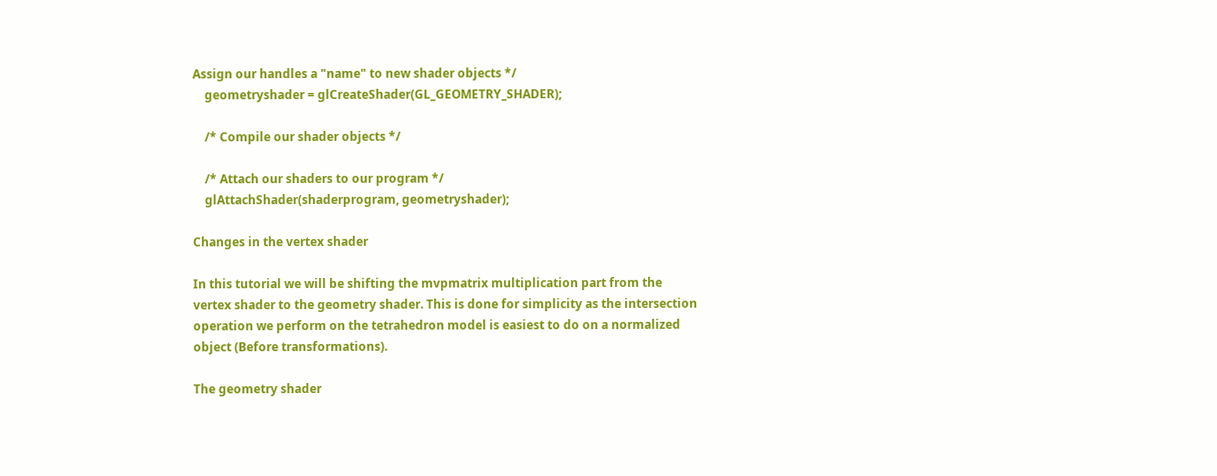Assign our handles a "name" to new shader objects */
    geometryshader = glCreateShader(GL_GEOMETRY_SHADER);

    /* Compile our shader objects */

    /* Attach our shaders to our program */
    glAttachShader(shaderprogram, geometryshader);

Changes in the vertex shader

In this tutorial we will be shifting the mvpmatrix multiplication part from the vertex shader to the geometry shader. This is done for simplicity as the intersection operation we perform on the tetrahedron model is easiest to do on a normalized object (Before transformations).

The geometry shader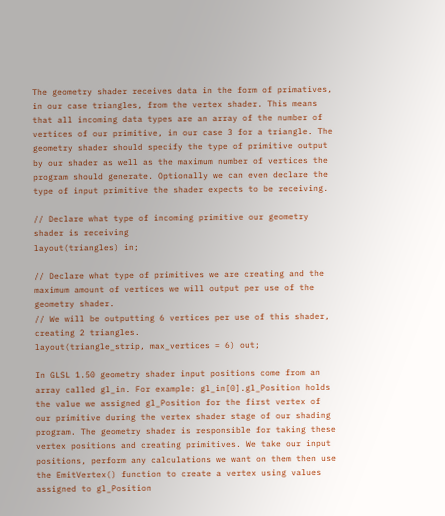The geometry shader receives data in the form of primatives, in our case triangles, from the vertex shader. This means that all incoming data types are an array of the number of vertices of our primitive, in our case 3 for a triangle. The geometry shader should specify the type of primitive output by our shader as well as the maximum number of vertices the program should generate. Optionally we can even declare the type of input primitive the shader expects to be receiving.

// Declare what type of incoming primitive our geometry shader is receiving
layout(triangles) in;

// Declare what type of primitives we are creating and the maximum amount of vertices we will output per use of the geometry shader.
// We will be outputting 6 vertices per use of this shader, creating 2 triangles.
layout(triangle_strip, max_vertices = 6) out;

In GLSL 1.50 geometry shader input positions come from an array called gl_in. For example: gl_in[0].gl_Position holds the value we assigned gl_Position for the first vertex of our primitive during the vertex shader stage of our shading program. The geometry shader is responsible for taking these vertex positions and creating primitives. We take our input positions, perform any calculations we want on them then use the EmitVertex() function to create a vertex using values assigned to gl_Position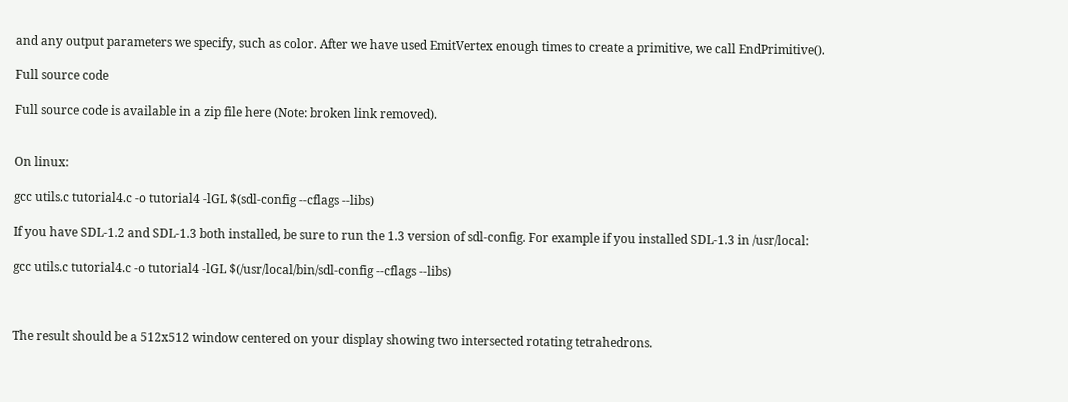and any output parameters we specify, such as color. After we have used EmitVertex enough times to create a primitive, we call EndPrimitive().

Full source code

Full source code is available in a zip file here (Note: broken link removed).


On linux:

gcc utils.c tutorial4.c -o tutorial4 -lGL $(sdl-config --cflags --libs)

If you have SDL-1.2 and SDL-1.3 both installed, be sure to run the 1.3 version of sdl-config. For example if you installed SDL-1.3 in /usr/local:

gcc utils.c tutorial4.c -o tutorial4 -lGL $(/usr/local/bin/sdl-config --cflags --libs)



The result should be a 512x512 window centered on your display showing two intersected rotating tetrahedrons.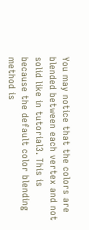You may notice that the colors are blended between each vertex and not solid like in tutorial3. This is because the default color blending method is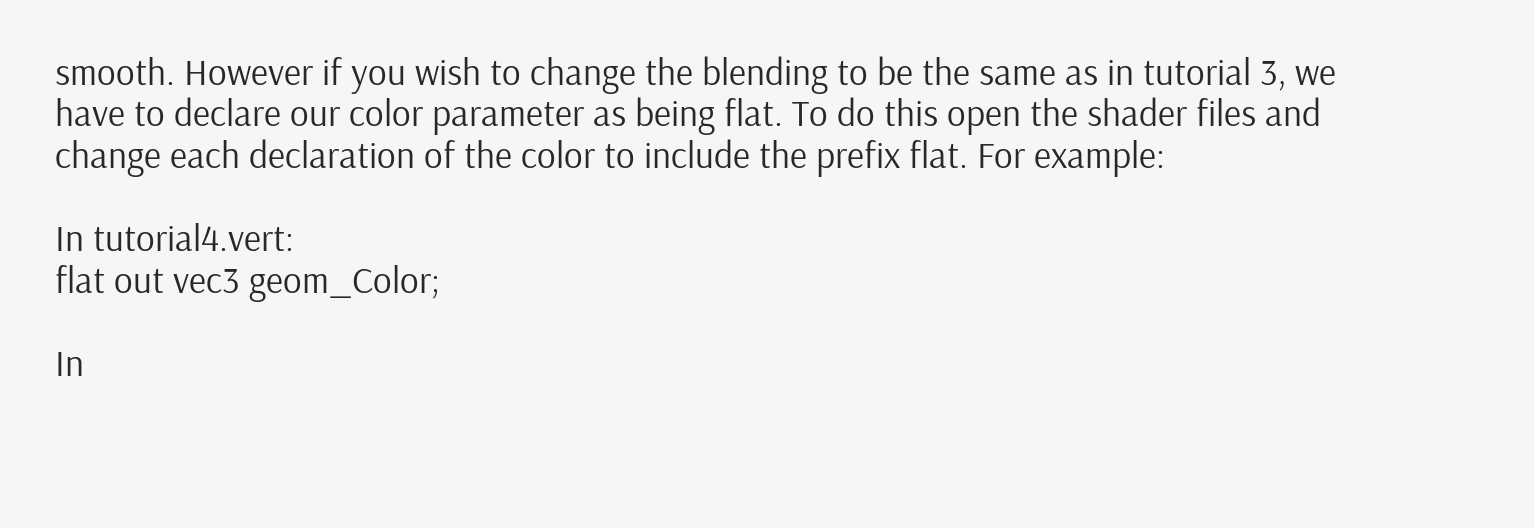smooth. However if you wish to change the blending to be the same as in tutorial 3, we have to declare our color parameter as being flat. To do this open the shader files and change each declaration of the color to include the prefix flat. For example:

In tutorial4.vert:
flat out vec3 geom_Color;

In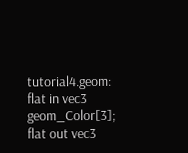tutorial4.geom:
flat in vec3 geom_Color[3];
flat out vec3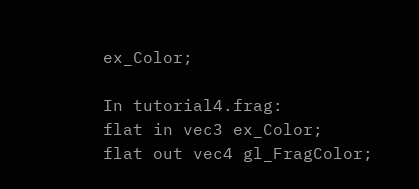ex_Color;

In tutorial4.frag:
flat in vec3 ex_Color;
flat out vec4 gl_FragColor;